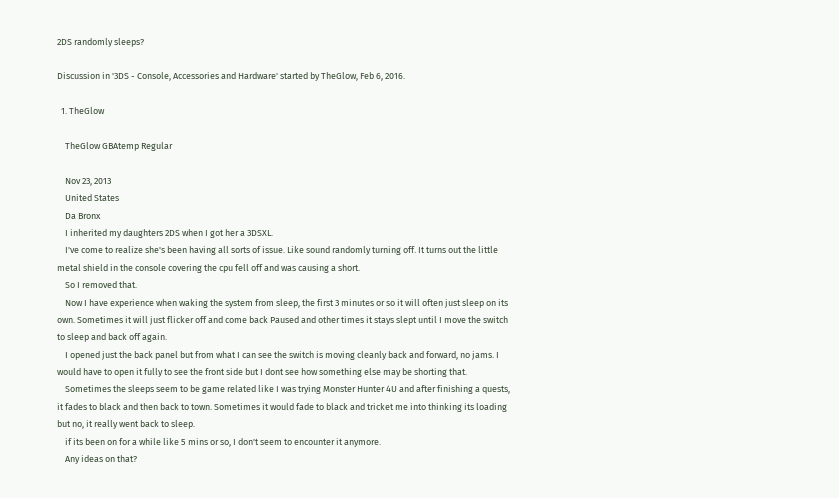2DS randomly sleeps?

Discussion in '3DS - Console, Accessories and Hardware' started by TheGlow, Feb 6, 2016.

  1. TheGlow

    TheGlow GBAtemp Regular

    Nov 23, 2013
    United States
    Da Bronx
    I inherited my daughters 2DS when I got her a 3DSXL.
    I've come to realize she's been having all sorts of issue. Like sound randomly turning off. It turns out the little metal shield in the console covering the cpu fell off and was causing a short.
    So I removed that.
    Now I have experience when waking the system from sleep, the first 3 minutes or so it will often just sleep on its own. Sometimes it will just flicker off and come back Paused and other times it stays slept until I move the switch to sleep and back off again.
    I opened just the back panel but from what I can see the switch is moving cleanly back and forward, no jams. I would have to open it fully to see the front side but I dont see how something else may be shorting that.
    Sometimes the sleeps seem to be game related like I was trying Monster Hunter 4U and after finishing a quests, it fades to black and then back to town. Sometimes it would fade to black and tricket me into thinking its loading but no, it really went back to sleep.
    if its been on for a while like 5 mins or so, I don't seem to encounter it anymore.
    Any ideas on that?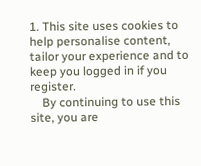1. This site uses cookies to help personalise content, tailor your experience and to keep you logged in if you register.
    By continuing to use this site, you are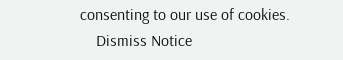consenting to our use of cookies.
    Dismiss Notice